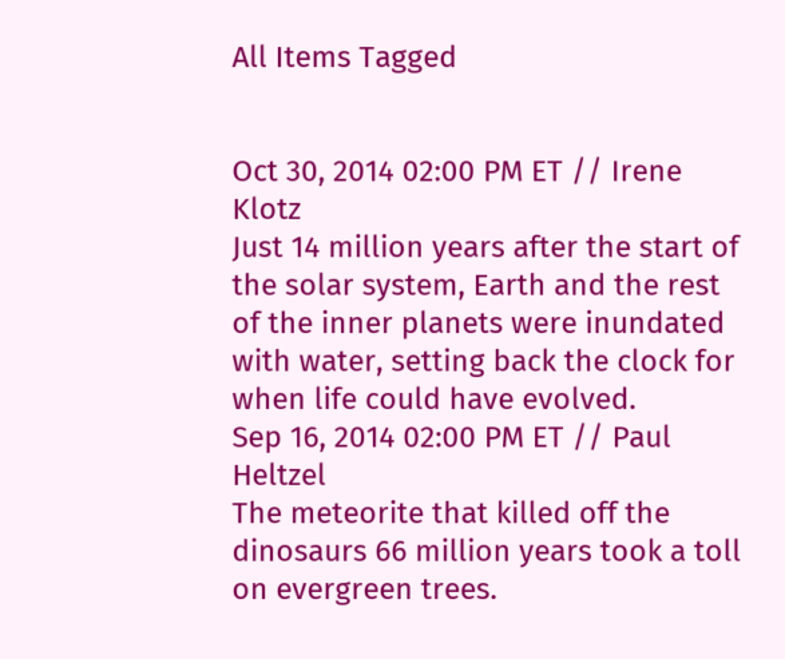All Items Tagged


Oct 30, 2014 02:00 PM ET // Irene Klotz
Just 14 million years after the start of the solar system, Earth and the rest of the inner planets were inundated with water, setting back the clock for when life could have evolved.
Sep 16, 2014 02:00 PM ET // Paul Heltzel
The meteorite that killed off the dinosaurs 66 million years took a toll on evergreen trees.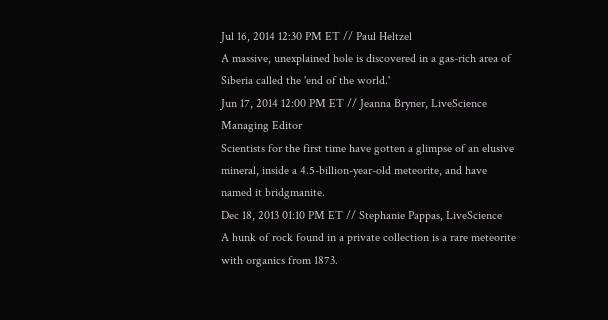Jul 16, 2014 12:30 PM ET // Paul Heltzel
A massive, unexplained hole is discovered in a gas-rich area of Siberia called the 'end of the world.'
Jun 17, 2014 12:00 PM ET // Jeanna Bryner, LiveScience Managing Editor
Scientists for the first time have gotten a glimpse of an elusive mineral, inside a 4.5-billion-year-old meteorite, and have named it bridgmanite.
Dec 18, 2013 01:10 PM ET // Stephanie Pappas, LiveScience
A hunk of rock found in a private collection is a rare meteorite with organics from 1873.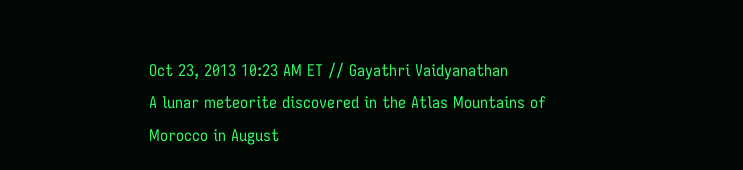Oct 23, 2013 10:23 AM ET // Gayathri Vaidyanathan
A lunar meteorite discovered in the Atlas Mountains of Morocco in August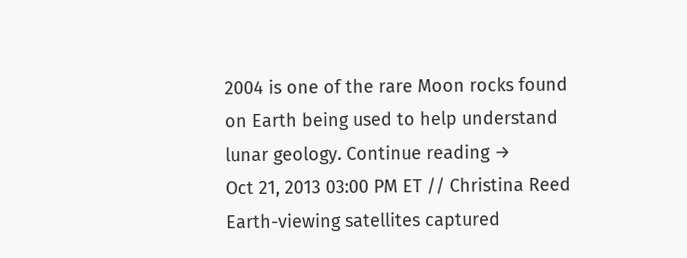2004 is one of the rare Moon rocks found on Earth being used to help understand lunar geology. Continue reading →
Oct 21, 2013 03:00 PM ET // Christina Reed
Earth-viewing satellites captured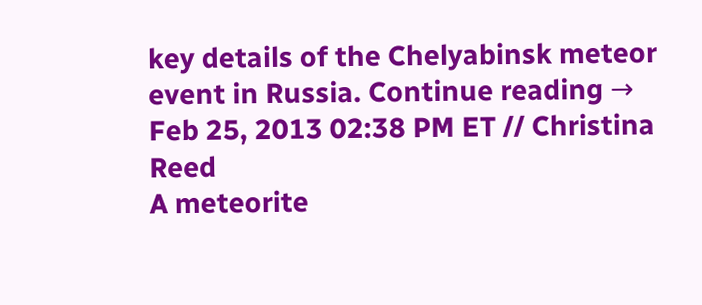key details of the Chelyabinsk meteor event in Russia. Continue reading →
Feb 25, 2013 02:38 PM ET // Christina Reed
A meteorite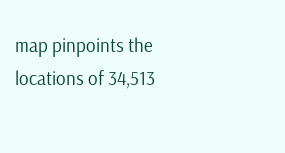map pinpoints the locations of 34,513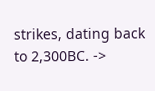strikes, dating back to 2,300BC. ->